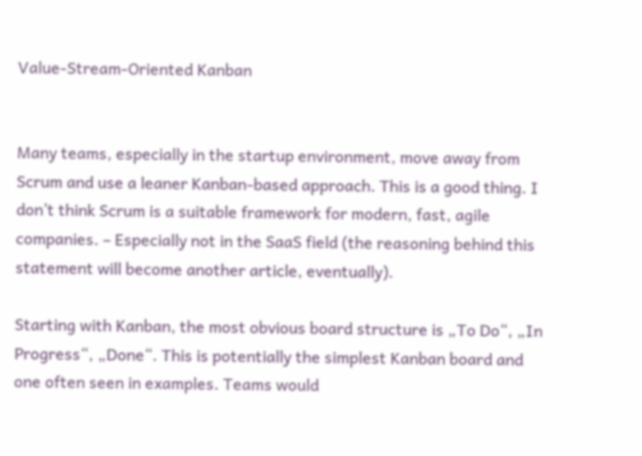Value-Stream-Oriented Kanban


Many teams, especially in the startup environment, move away from Scrum and use a leaner Kanban-based approach. This is a good thing. I don’t think Scrum is a suitable framework for modern, fast, agile companies. – Especially not in the SaaS field (the reasoning behind this statement will become another article, eventually).

Starting with Kanban, the most obvious board structure is „To Do“, „In Progress“, „Done“. This is potentially the simplest Kanban board and one often seen in examples. Teams would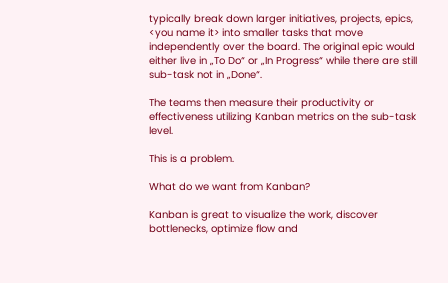typically break down larger initiatives, projects, epics, <you name it> into smaller tasks that move independently over the board. The original epic would either live in „To Do“ or „In Progress“ while there are still sub-task not in „Done“.

The teams then measure their productivity or effectiveness utilizing Kanban metrics on the sub-task level.

This is a problem.

What do we want from Kanban?

Kanban is great to visualize the work, discover bottlenecks, optimize flow and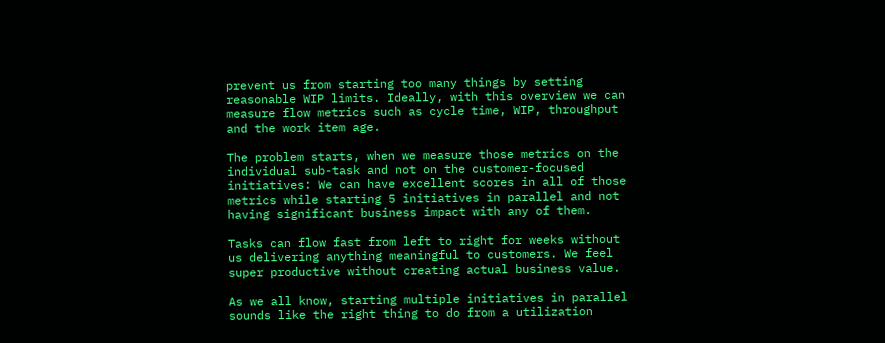prevent us from starting too many things by setting reasonable WIP limits. Ideally, with this overview we can measure flow metrics such as cycle time, WIP, throughput and the work item age.

The problem starts, when we measure those metrics on the individual sub-task and not on the customer-focused initiatives: We can have excellent scores in all of those metrics while starting 5 initiatives in parallel and not having significant business impact with any of them.

Tasks can flow fast from left to right for weeks without us delivering anything meaningful to customers. We feel super productive without creating actual business value.

As we all know, starting multiple initiatives in parallel sounds like the right thing to do from a utilization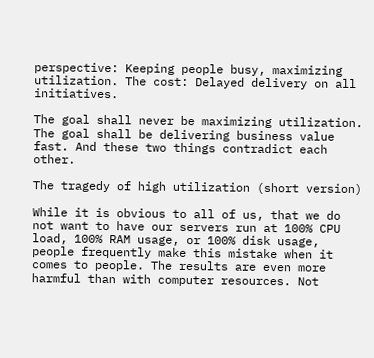perspective: Keeping people busy, maximizing utilization. The cost: Delayed delivery on all initiatives.

The goal shall never be maximizing utilization. The goal shall be delivering business value fast. And these two things contradict each other.

The tragedy of high utilization (short version)

While it is obvious to all of us, that we do not want to have our servers run at 100% CPU load, 100% RAM usage, or 100% disk usage, people frequently make this mistake when it comes to people. The results are even more harmful than with computer resources. Not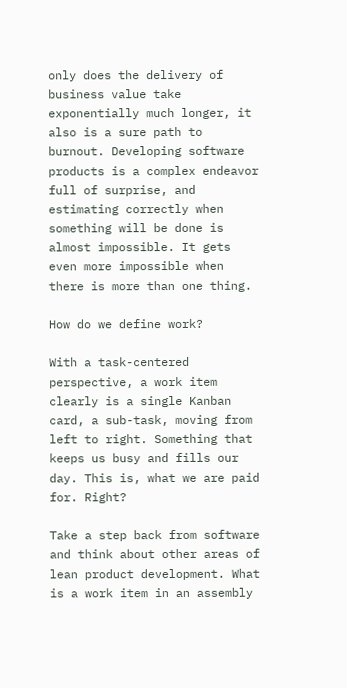only does the delivery of business value take exponentially much longer, it also is a sure path to burnout. Developing software products is a complex endeavor full of surprise, and estimating correctly when something will be done is almost impossible. It gets even more impossible when there is more than one thing.

How do we define work?

With a task-centered perspective, a work item clearly is a single Kanban card, a sub-task, moving from left to right. Something that keeps us busy and fills our day. This is, what we are paid for. Right?

Take a step back from software and think about other areas of lean product development. What is a work item in an assembly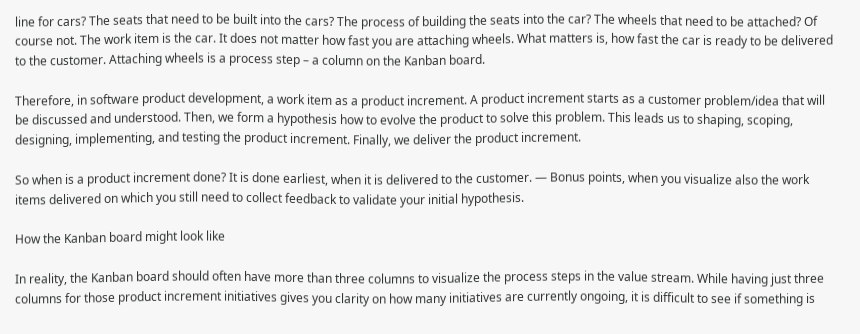line for cars? The seats that need to be built into the cars? The process of building the seats into the car? The wheels that need to be attached? Of course not. The work item is the car. It does not matter how fast you are attaching wheels. What matters is, how fast the car is ready to be delivered to the customer. Attaching wheels is a process step – a column on the Kanban board.

Therefore, in software product development, a work item as a product increment. A product increment starts as a customer problem/idea that will be discussed and understood. Then, we form a hypothesis how to evolve the product to solve this problem. This leads us to shaping, scoping, designing, implementing, and testing the product increment. Finally, we deliver the product increment.

So when is a product increment done? It is done earliest, when it is delivered to the customer. — Bonus points, when you visualize also the work items delivered on which you still need to collect feedback to validate your initial hypothesis.

How the Kanban board might look like

In reality, the Kanban board should often have more than three columns to visualize the process steps in the value stream. While having just three columns for those product increment initiatives gives you clarity on how many initiatives are currently ongoing, it is difficult to see if something is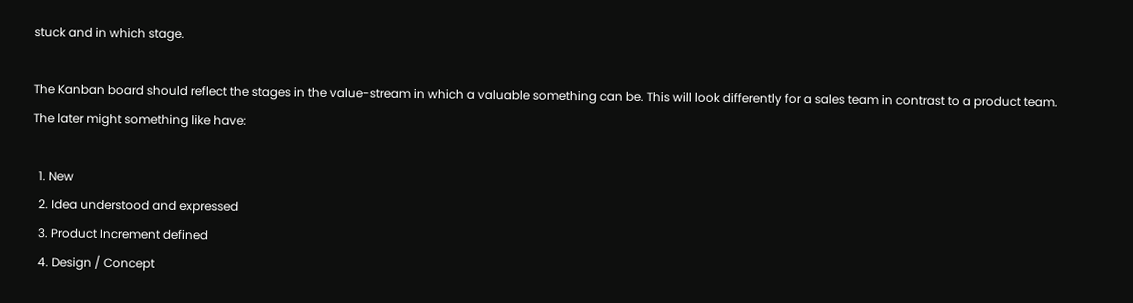stuck and in which stage.

The Kanban board should reflect the stages in the value-stream in which a valuable something can be. This will look differently for a sales team in contrast to a product team. The later might something like have:

  1. New
  2. Idea understood and expressed
  3. Product Increment defined
  4. Design / Concept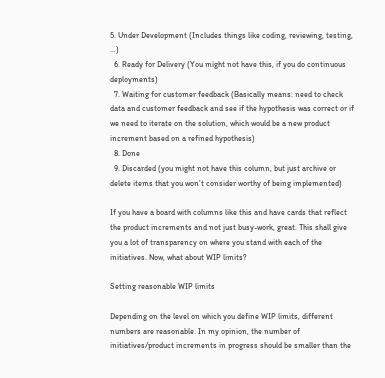5. Under Development (Includes things like coding, reviewing, testing, …)
  6. Ready for Delivery (You might not have this, if you do continuous deployments)
  7. Waiting for customer feedback (Basically means: need to check data and customer feedback and see if the hypothesis was correct or if we need to iterate on the solution, which would be a new product increment based on a refined hypothesis)
  8. Done
  9. Discarded (you might not have this column, but just archive or delete items that you won’t consider worthy of being implemented)

If you have a board with columns like this and have cards that reflect the product increments and not just busy-work, great. This shall give you a lot of transparency on where you stand with each of the initiatives. Now, what about WIP limits?

Setting reasonable WIP limits

Depending on the level on which you define WIP limits, different numbers are reasonable. In my opinion, the number of initiatives/product increments in progress should be smaller than the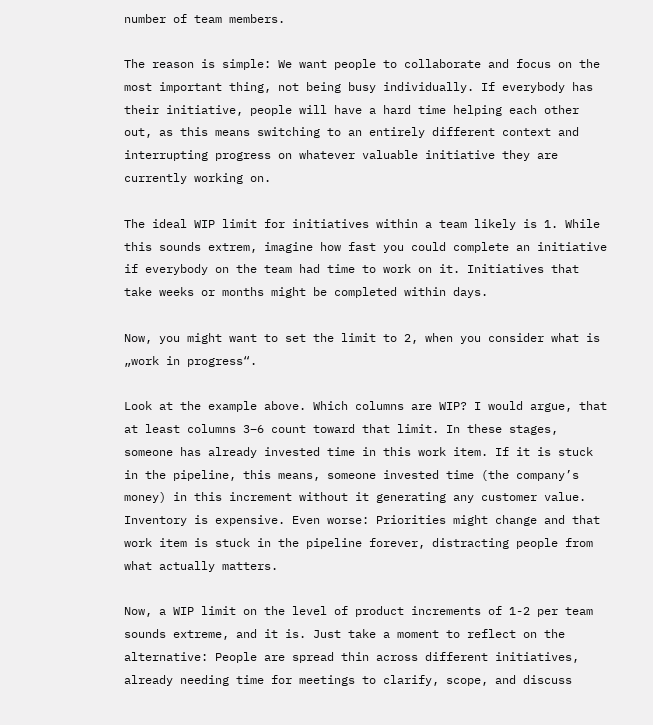number of team members.

The reason is simple: We want people to collaborate and focus on the most important thing, not being busy individually. If everybody has their initiative, people will have a hard time helping each other out, as this means switching to an entirely different context and interrupting progress on whatever valuable initiative they are currently working on.

The ideal WIP limit for initiatives within a team likely is 1. While this sounds extrem, imagine how fast you could complete an initiative if everybody on the team had time to work on it. Initiatives that take weeks or months might be completed within days.

Now, you might want to set the limit to 2, when you consider what is „work in progress“.

Look at the example above. Which columns are WIP? I would argue, that at least columns 3–6 count toward that limit. In these stages, someone has already invested time in this work item. If it is stuck in the pipeline, this means, someone invested time (the company’s money) in this increment without it generating any customer value. Inventory is expensive. Even worse: Priorities might change and that work item is stuck in the pipeline forever, distracting people from what actually matters.

Now, a WIP limit on the level of product increments of 1-2 per team sounds extreme, and it is. Just take a moment to reflect on the alternative: People are spread thin across different initiatives, already needing time for meetings to clarify, scope, and discuss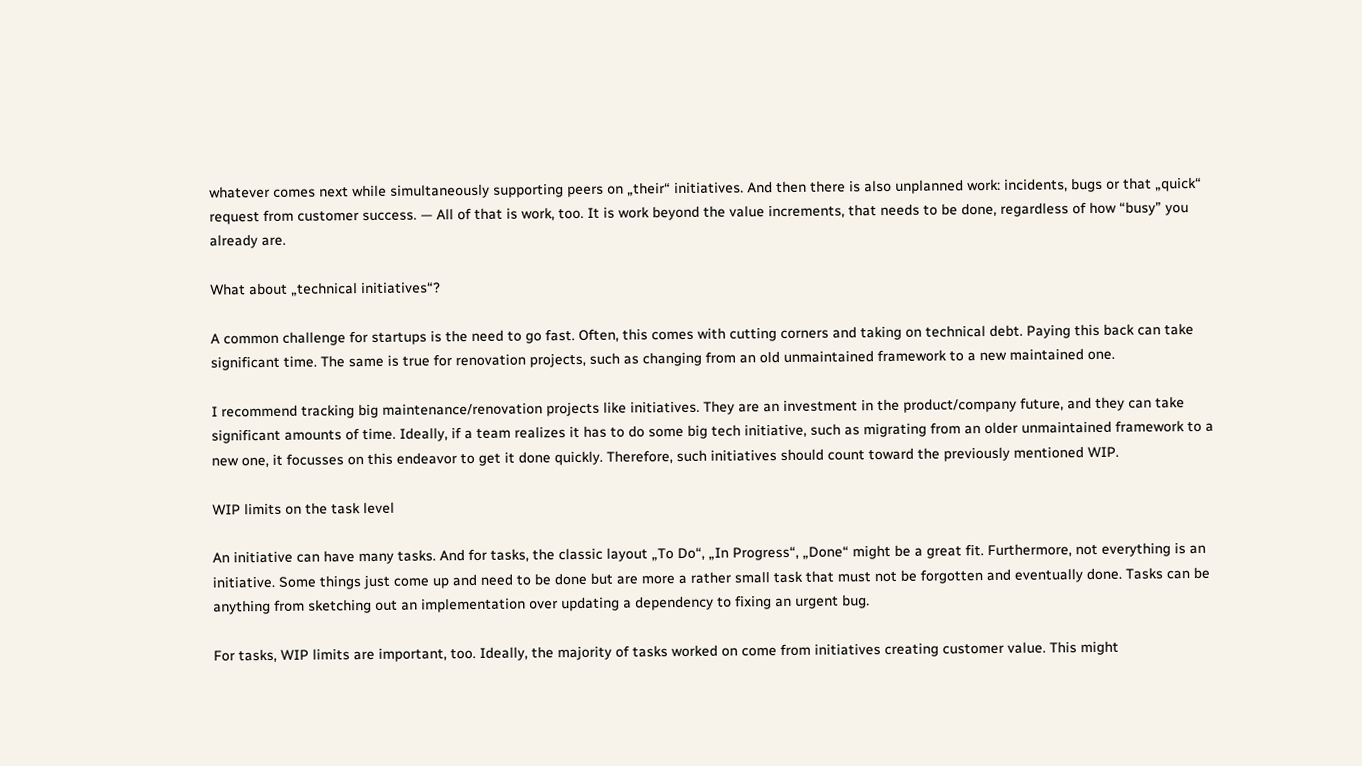whatever comes next while simultaneously supporting peers on „their“ initiatives. And then there is also unplanned work: incidents, bugs or that „quick“ request from customer success. — All of that is work, too. It is work beyond the value increments, that needs to be done, regardless of how “busy” you already are.

What about „technical initiatives“?

A common challenge for startups is the need to go fast. Often, this comes with cutting corners and taking on technical debt. Paying this back can take significant time. The same is true for renovation projects, such as changing from an old unmaintained framework to a new maintained one.

I recommend tracking big maintenance/renovation projects like initiatives. They are an investment in the product/company future, and they can take significant amounts of time. Ideally, if a team realizes it has to do some big tech initiative, such as migrating from an older unmaintained framework to a new one, it focusses on this endeavor to get it done quickly. Therefore, such initiatives should count toward the previously mentioned WIP.

WIP limits on the task level

An initiative can have many tasks. And for tasks, the classic layout „To Do“, „In Progress“, „Done“ might be a great fit. Furthermore, not everything is an initiative. Some things just come up and need to be done but are more a rather small task that must not be forgotten and eventually done. Tasks can be anything from sketching out an implementation over updating a dependency to fixing an urgent bug.

For tasks, WIP limits are important, too. Ideally, the majority of tasks worked on come from initiatives creating customer value. This might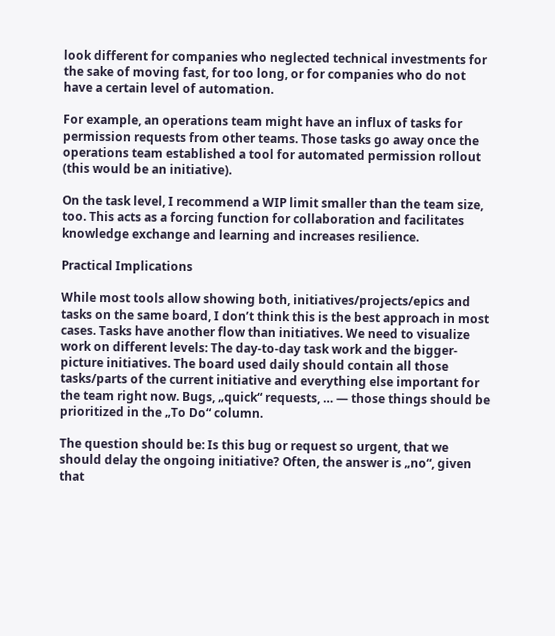look different for companies who neglected technical investments for the sake of moving fast, for too long, or for companies who do not have a certain level of automation.

For example, an operations team might have an influx of tasks for permission requests from other teams. Those tasks go away once the operations team established a tool for automated permission rollout (this would be an initiative).

On the task level, I recommend a WIP limit smaller than the team size, too. This acts as a forcing function for collaboration and facilitates knowledge exchange and learning and increases resilience.

Practical Implications

While most tools allow showing both, initiatives/projects/epics and tasks on the same board, I don’t think this is the best approach in most cases. Tasks have another flow than initiatives. We need to visualize work on different levels: The day-to-day task work and the bigger-picture initiatives. The board used daily should contain all those tasks/parts of the current initiative and everything else important for the team right now. Bugs, „quick“ requests, … — those things should be prioritized in the „To Do“ column.

The question should be: Is this bug or request so urgent, that we should delay the ongoing initiative? Often, the answer is „no“, given that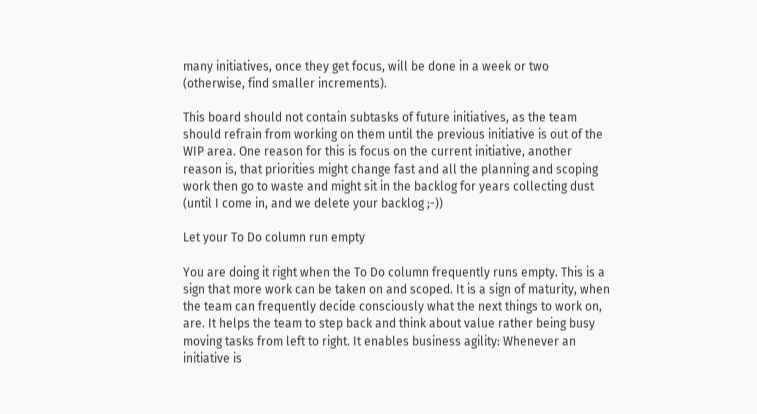many initiatives, once they get focus, will be done in a week or two (otherwise, find smaller increments).

This board should not contain subtasks of future initiatives, as the team should refrain from working on them until the previous initiative is out of the WIP area. One reason for this is focus on the current initiative, another reason is, that priorities might change fast and all the planning and scoping work then go to waste and might sit in the backlog for years collecting dust (until I come in, and we delete your backlog ;-))

Let your To Do column run empty

You are doing it right when the To Do column frequently runs empty. This is a sign that more work can be taken on and scoped. It is a sign of maturity, when the team can frequently decide consciously what the next things to work on, are. It helps the team to step back and think about value rather being busy moving tasks from left to right. It enables business agility: Whenever an initiative is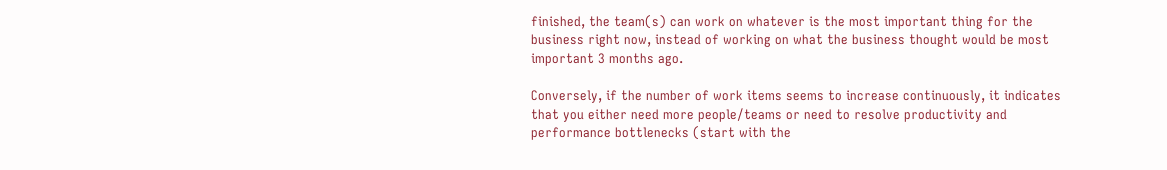finished, the team(s) can work on whatever is the most important thing for the business right now, instead of working on what the business thought would be most important 3 months ago.

Conversely, if the number of work items seems to increase continuously, it indicates that you either need more people/teams or need to resolve productivity and performance bottlenecks (start with the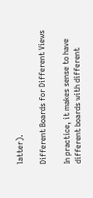latter).

Different Boards for Different Views

In practice, it makes sense to have different boards with different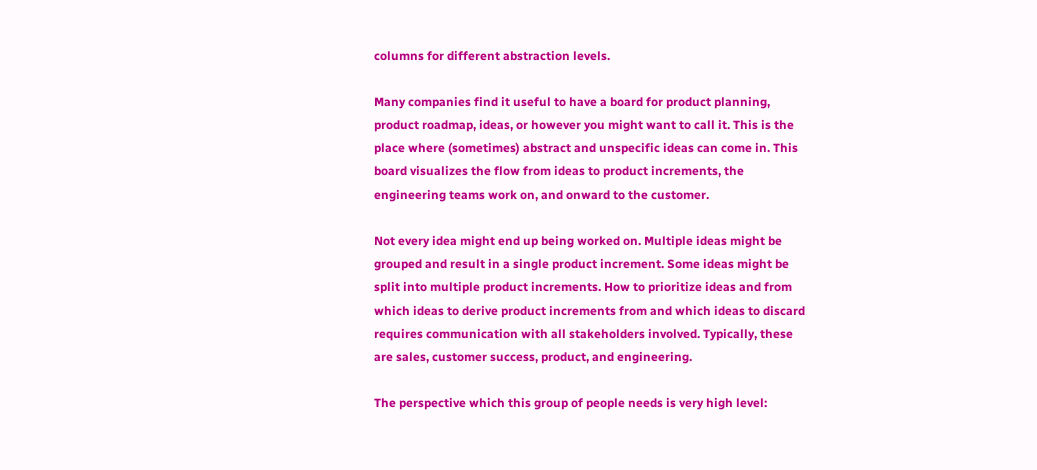columns for different abstraction levels.

Many companies find it useful to have a board for product planning, product roadmap, ideas, or however you might want to call it. This is the place where (sometimes) abstract and unspecific ideas can come in. This board visualizes the flow from ideas to product increments, the engineering teams work on, and onward to the customer.

Not every idea might end up being worked on. Multiple ideas might be grouped and result in a single product increment. Some ideas might be split into multiple product increments. How to prioritize ideas and from which ideas to derive product increments from and which ideas to discard requires communication with all stakeholders involved. Typically, these are sales, customer success, product, and engineering.

The perspective which this group of people needs is very high level: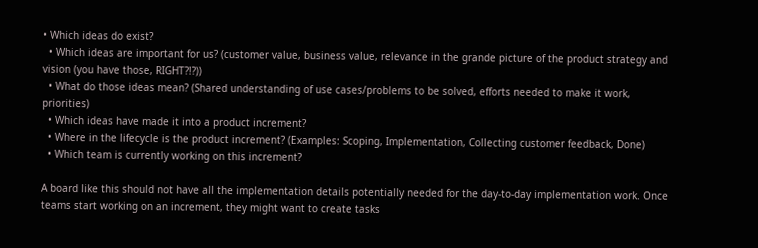• Which ideas do exist?
  • Which ideas are important for us? (customer value, business value, relevance in the grande picture of the product strategy and vision (you have those, RIGHT?!?))
  • What do those ideas mean? (Shared understanding of use cases/problems to be solved, efforts needed to make it work, priorities)
  • Which ideas have made it into a product increment?
  • Where in the lifecycle is the product increment? (Examples: Scoping, Implementation, Collecting customer feedback, Done)
  • Which team is currently working on this increment?

A board like this should not have all the implementation details potentially needed for the day-to-day implementation work. Once teams start working on an increment, they might want to create tasks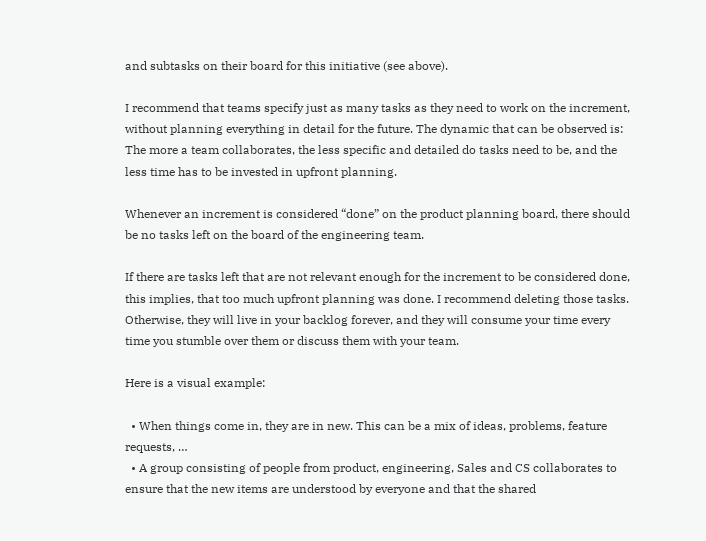and subtasks on their board for this initiative (see above).

I recommend that teams specify just as many tasks as they need to work on the increment, without planning everything in detail for the future. The dynamic that can be observed is: The more a team collaborates, the less specific and detailed do tasks need to be, and the less time has to be invested in upfront planning.

Whenever an increment is considered “done” on the product planning board, there should be no tasks left on the board of the engineering team.

If there are tasks left that are not relevant enough for the increment to be considered done, this implies, that too much upfront planning was done. I recommend deleting those tasks. Otherwise, they will live in your backlog forever, and they will consume your time every time you stumble over them or discuss them with your team.

Here is a visual example:

  • When things come in, they are in new. This can be a mix of ideas, problems, feature requests, …
  • A group consisting of people from product, engineering, Sales and CS collaborates to ensure that the new items are understood by everyone and that the shared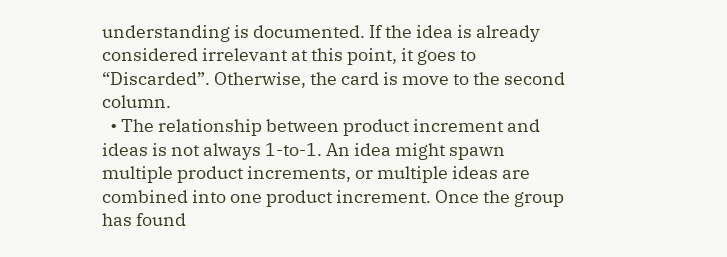understanding is documented. If the idea is already considered irrelevant at this point, it goes to “Discarded”. Otherwise, the card is move to the second column.
  • The relationship between product increment and ideas is not always 1-to-1. An idea might spawn multiple product increments, or multiple ideas are combined into one product increment. Once the group has found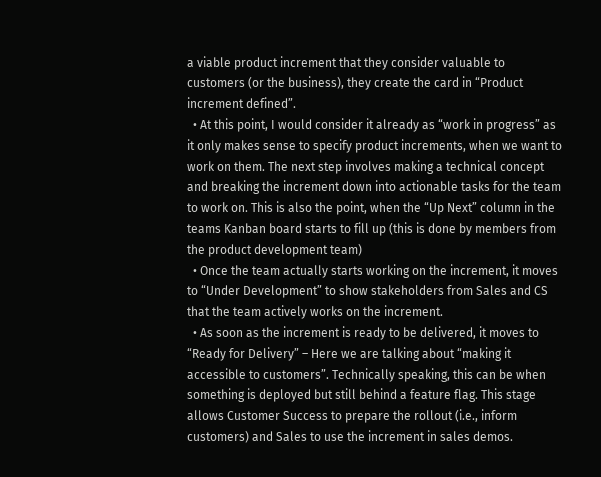a viable product increment that they consider valuable to customers (or the business), they create the card in “Product increment defined”.
  • At this point, I would consider it already as “work in progress” as it only makes sense to specify product increments, when we want to work on them. The next step involves making a technical concept and breaking the increment down into actionable tasks for the team to work on. This is also the point, when the “Up Next” column in the teams Kanban board starts to fill up (this is done by members from the product development team)
  • Once the team actually starts working on the increment, it moves to “Under Development” to show stakeholders from Sales and CS that the team actively works on the increment.
  • As soon as the increment is ready to be delivered, it moves to “Ready for Delivery” – Here we are talking about “making it accessible to customers”. Technically speaking, this can be when something is deployed but still behind a feature flag. This stage allows Customer Success to prepare the rollout (i.e., inform customers) and Sales to use the increment in sales demos.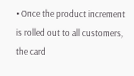• Once the product increment is rolled out to all customers, the card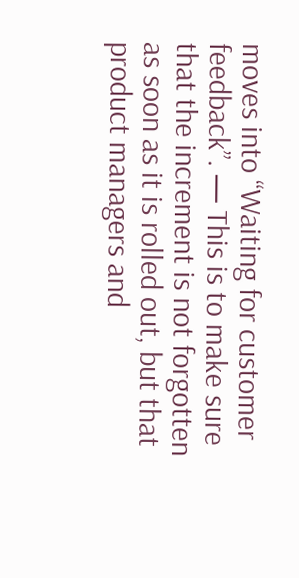moves into “Waiting for customer feedback”. — This is to make sure that the increment is not forgotten as soon as it is rolled out, but that product managers and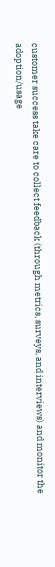customer success take care to collect feedback (through metrics, surveys, and interviews) and monitor the adoption/usage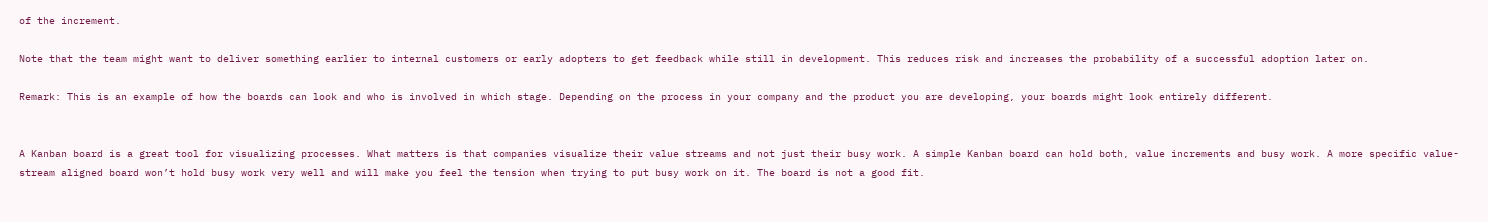of the increment.

Note that the team might want to deliver something earlier to internal customers or early adopters to get feedback while still in development. This reduces risk and increases the probability of a successful adoption later on.

Remark: This is an example of how the boards can look and who is involved in which stage. Depending on the process in your company and the product you are developing, your boards might look entirely different.


A Kanban board is a great tool for visualizing processes. What matters is that companies visualize their value streams and not just their busy work. A simple Kanban board can hold both, value increments and busy work. A more specific value-stream aligned board won’t hold busy work very well and will make you feel the tension when trying to put busy work on it. The board is not a good fit.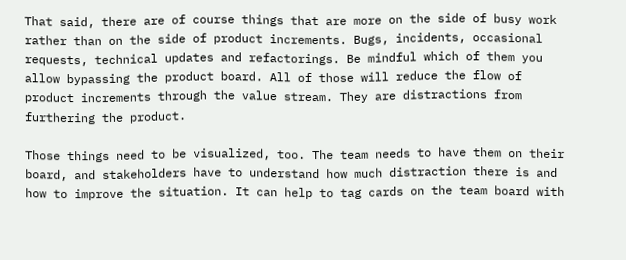That said, there are of course things that are more on the side of busy work rather than on the side of product increments. Bugs, incidents, occasional requests, technical updates and refactorings. Be mindful which of them you allow bypassing the product board. All of those will reduce the flow of product increments through the value stream. They are distractions from furthering the product.

Those things need to be visualized, too. The team needs to have them on their board, and stakeholders have to understand how much distraction there is and how to improve the situation. It can help to tag cards on the team board with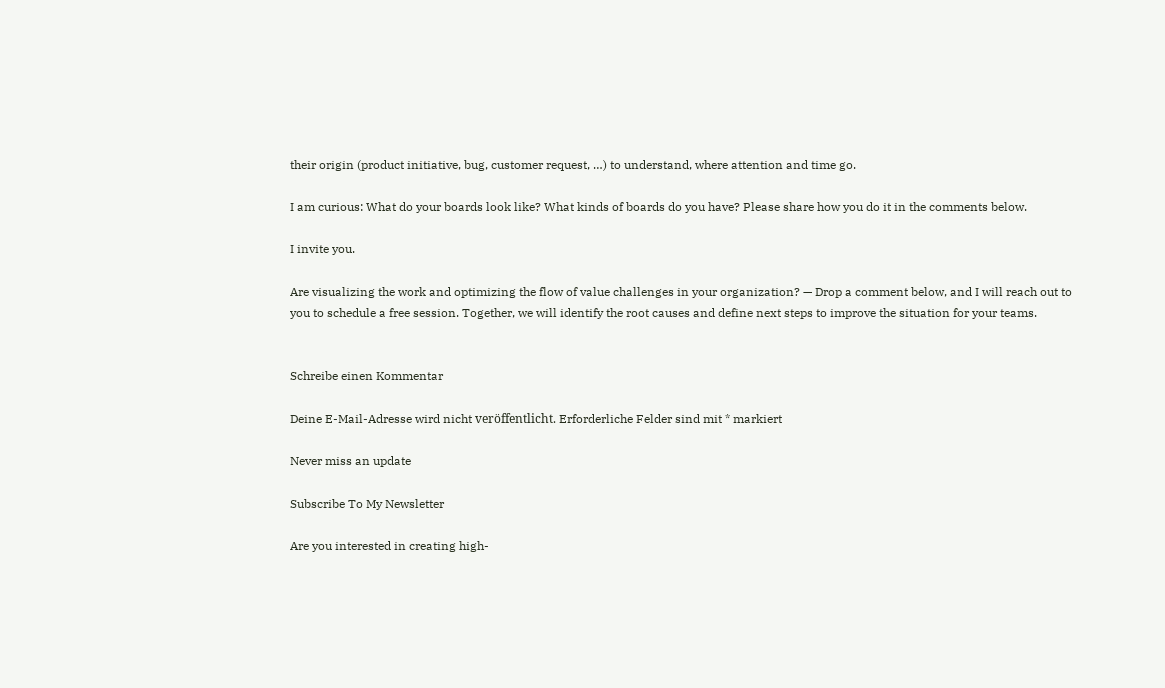their origin (product initiative, bug, customer request, …) to understand, where attention and time go.

I am curious: What do your boards look like? What kinds of boards do you have? Please share how you do it in the comments below.

I invite you.

Are visualizing the work and optimizing the flow of value challenges in your organization? — Drop a comment below, and I will reach out to you to schedule a free session. Together, we will identify the root causes and define next steps to improve the situation for your teams.


Schreibe einen Kommentar

Deine E-Mail-Adresse wird nicht veröffentlicht. Erforderliche Felder sind mit * markiert

Never miss an update

Subscribe To My Newsletter

Are you interested in creating high-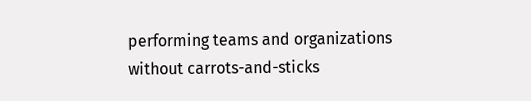performing teams and organizations without carrots-and-sticks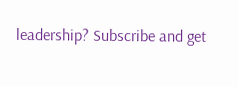leadership? Subscribe and get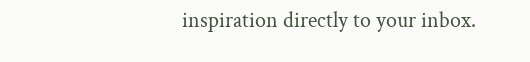inspiration directly to your inbox.